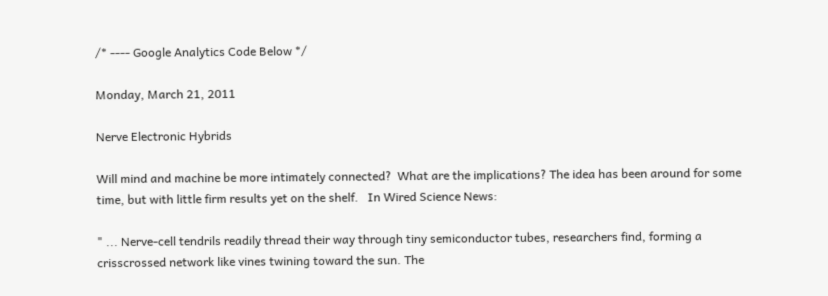/* ---- Google Analytics Code Below */

Monday, March 21, 2011

Nerve Electronic Hybrids

Will mind and machine be more intimately connected?  What are the implications? The idea has been around for some time, but with little firm results yet on the shelf.   In Wired Science News:

" ... Nerve-cell tendrils readily thread their way through tiny semiconductor tubes, researchers find, forming a crisscrossed network like vines twining toward the sun. The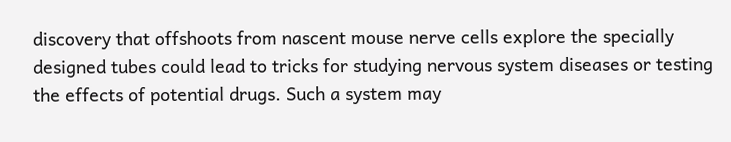discovery that offshoots from nascent mouse nerve cells explore the specially designed tubes could lead to tricks for studying nervous system diseases or testing the effects of potential drugs. Such a system may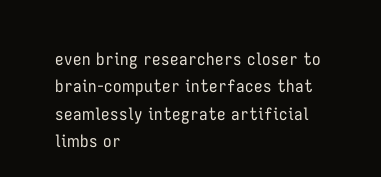even bring researchers closer to brain-computer interfaces that seamlessly integrate artificial limbs or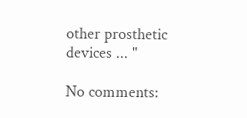other prosthetic devices ... "

No comments: